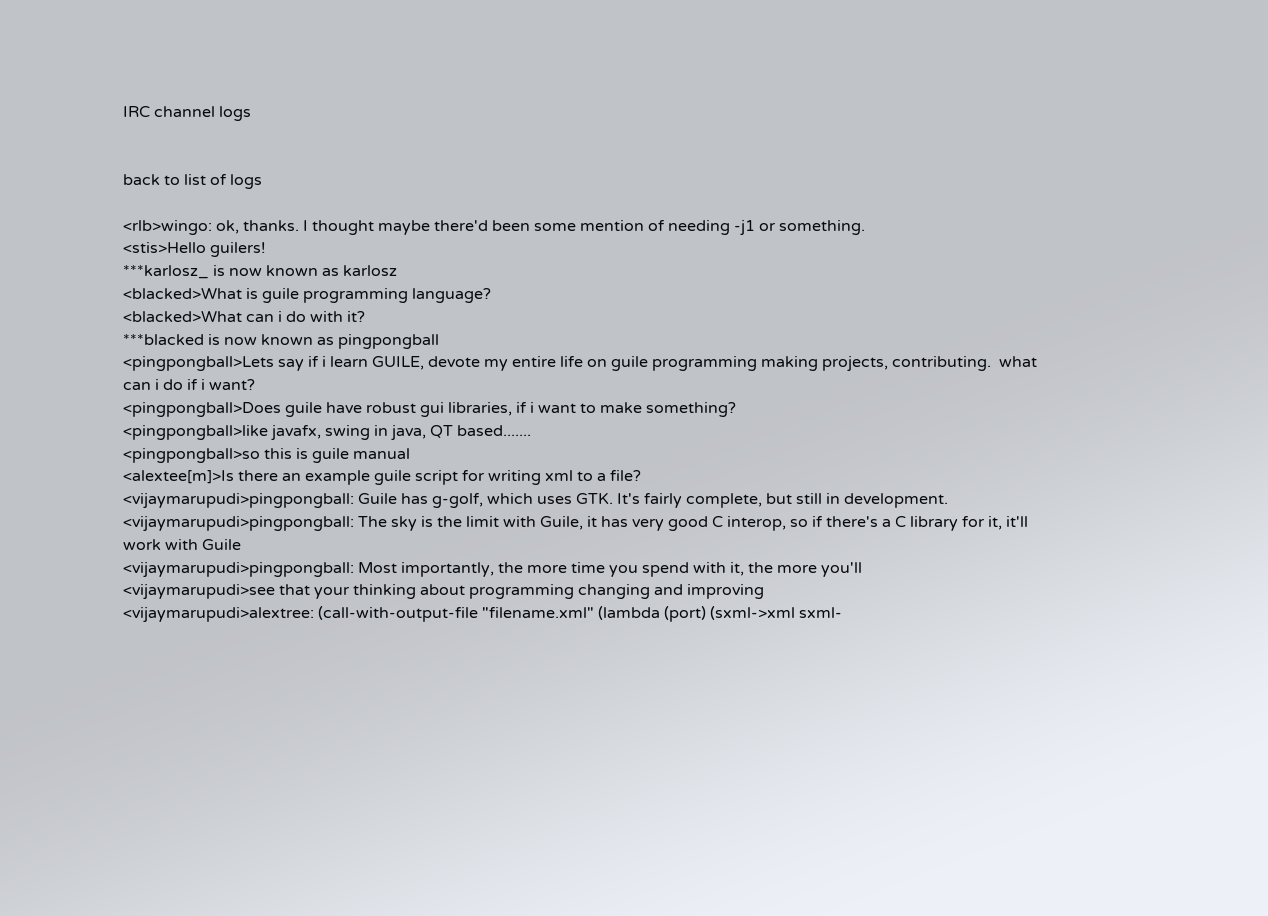IRC channel logs


back to list of logs

<rlb>wingo: ok, thanks. I thought maybe there'd been some mention of needing -j1 or something.
<stis>Hello guilers!
***karlosz_ is now known as karlosz
<blacked>What is guile programming language?
<blacked>What can i do with it?
***blacked is now known as pingpongball
<pingpongball>Lets say if i learn GUILE, devote my entire life on guile programming making projects, contributing.  what can i do if i want?
<pingpongball>Does guile have robust gui libraries, if i want to make something?
<pingpongball>like javafx, swing in java, QT based.......
<pingpongball>so this is guile manual
<alextee[m]>Is there an example guile script for writing xml to a file?
<vijaymarupudi>pingpongball: Guile has g-golf, which uses GTK. It's fairly complete, but still in development.
<vijaymarupudi>pingpongball: The sky is the limit with Guile, it has very good C interop, so if there's a C library for it, it'll work with Guile
<vijaymarupudi>pingpongball: Most importantly, the more time you spend with it, the more you'll
<vijaymarupudi>see that your thinking about programming changing and improving
<vijaymarupudi>alextree: (call-with-output-file "filename.xml" (lambda (port) (sxml->xml sxml-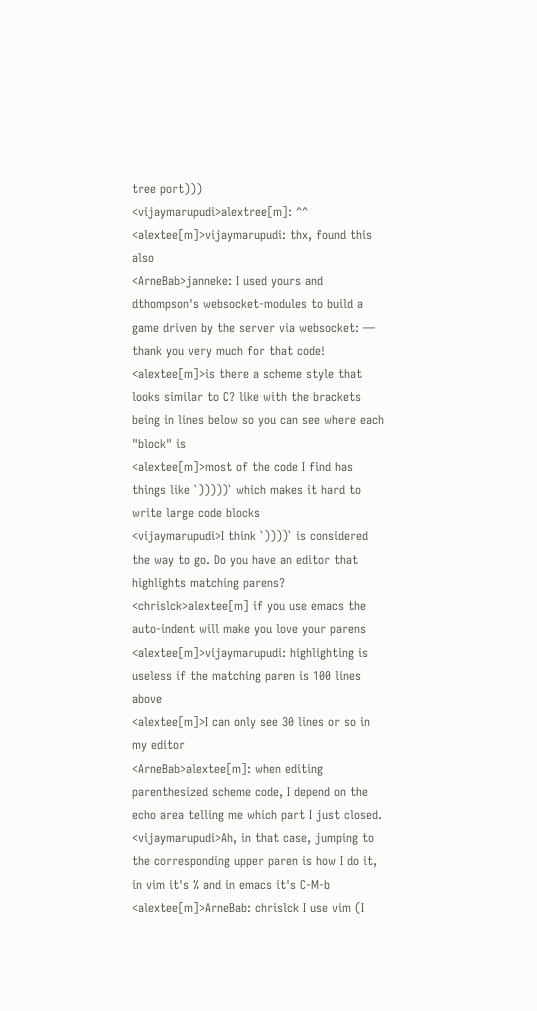tree port)))
<vijaymarupudi>alextree[m]: ^^
<alextee[m]>vijaymarupudi: thx, found this also
<ArneBab>janneke: I used yours and dthompson's websocket-modules to build a game driven by the server via websocket: — thank you very much for that code!
<alextee[m]>is there a scheme style that looks similar to C? like with the brackets being in lines below so you can see where each "block" is
<alextee[m]>most of the code I find has things like `)))))` which makes it hard to write large code blocks
<vijaymarupudi>I think `))))` is considered the way to go. Do you have an editor that highlights matching parens?
<chrislck>alextee[m] if you use emacs the auto-indent will make you love your parens
<alextee[m]>vijaymarupudi: highlighting is useless if the matching paren is 100 lines above
<alextee[m]>I can only see 30 lines or so in my editor
<ArneBab>alextee[m]: when editing parenthesized scheme code, I depend on the echo area telling me which part I just closed.
<vijaymarupudi>Ah, in that case, jumping to the corresponding upper paren is how I do it, in vim it's % and in emacs it's C-M-b
<alextee[m]>ArneBab: chrislck I use vim (I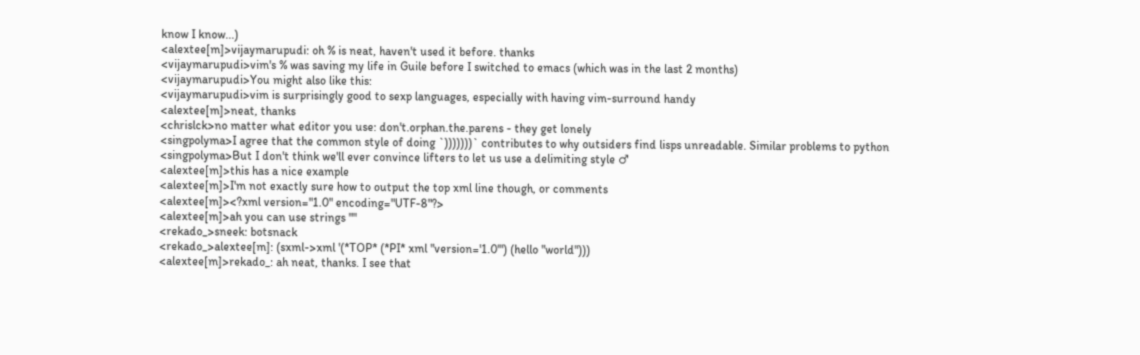know I know...)
<alextee[m]>vijaymarupudi: oh % is neat, haven't used it before. thanks
<vijaymarupudi>vim's % was saving my life in Guile before I switched to emacs (which was in the last 2 months)
<vijaymarupudi>You might also like this:
<vijaymarupudi>vim is surprisingly good to sexp languages, especially with having vim-surround handy
<alextee[m]>neat, thanks
<chrislck>no matter what editor you use: don't.orphan.the.parens - they get lonely
<singpolyma>I agree that the common style of doing `)))))))` contributes to why outsiders find lisps unreadable. Similar problems to python
<singpolyma>But I don't think we'll ever convince lifters to let us use a delimiting style ♂
<alextee[m]>this has a nice example
<alextee[m]>I'm not exactly sure how to output the top xml line though, or comments
<alextee[m]><?xml version="1.0" encoding="UTF-8"?>
<alextee[m]>ah you can use strings ""
<rekado_>sneek: botsnack
<rekado_>alextee[m]: (sxml->xml '(*TOP* (*PI* xml "version='1.0'") (hello "world")))
<alextee[m]>rekado_: ah neat, thanks. I see that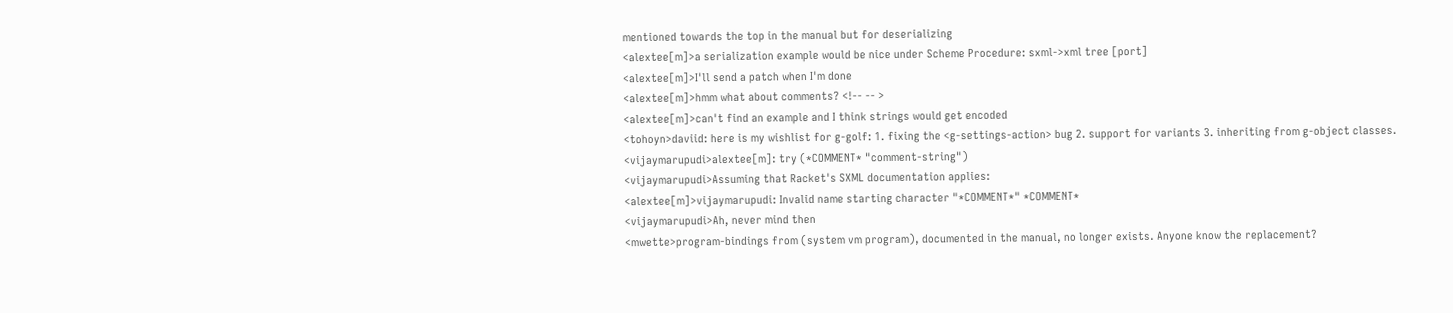mentioned towards the top in the manual but for deserializing
<alextee[m]>a serialization example would be nice under Scheme Procedure: sxml->xml tree [port]
<alextee[m]>I'll send a patch when I'm done
<alextee[m]>hmm what about comments? <!-- -- >
<alextee[m]>can't find an example and I think strings would get encoded
<tohoyn>daviid: here is my wishlist for g-golf: 1. fixing the <g-settings-action> bug 2. support for variants 3. inheriting from g-object classes.
<vijaymarupudi>alextee[m]: try (*COMMENT* "comment-string")
<vijaymarupudi>Assuming that Racket's SXML documentation applies:
<alextee[m]>vijaymarupudi: Invalid name starting character "*COMMENT*" *COMMENT*
<vijaymarupudi>Ah, never mind then
<mwette>program-bindings from (system vm program), documented in the manual, no longer exists. Anyone know the replacement?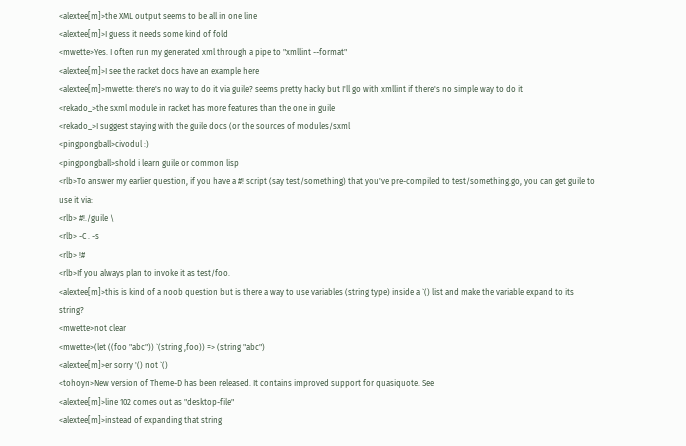<alextee[m]>the XML output seems to be all in one line
<alextee[m]>I guess it needs some kind of fold
<mwette>Yes. I often run my generated xml through a pipe to "xmllint --format"
<alextee[m]>I see the racket docs have an example here
<alextee[m]>mwette: there's no way to do it via guile? seems pretty hacky but I'll go with xmllint if there's no simple way to do it
<rekado_>the sxml module in racket has more features than the one in guile
<rekado_>I suggest staying with the guile docs (or the sources of modules/sxml
<pingpongball>civodul :)
<pingpongball>shold i learn guile or common lisp
<rlb>To answer my earlier question, if you have a #! script (say test/something) that you've pre-compiled to test/something.go, you can get guile to use it via:
<rlb> #!./guile \
<rlb> -C . -s
<rlb> !#
<rlb>If you always plan to invoke it as test/foo.
<alextee[m]>this is kind of a noob question but is there a way to use variables (string type) inside a `() list and make the variable expand to its string?
<mwette>not clear
<mwette>(let ((foo "abc")) `(string ,foo)) => (string "abc")
<alextee[m]>er sorry '() not `()
<tohoyn>New version of Theme-D has been released. It contains improved support for quasiquote. See
<alextee[m]>line 102 comes out as "desktop-file"
<alextee[m]>instead of expanding that string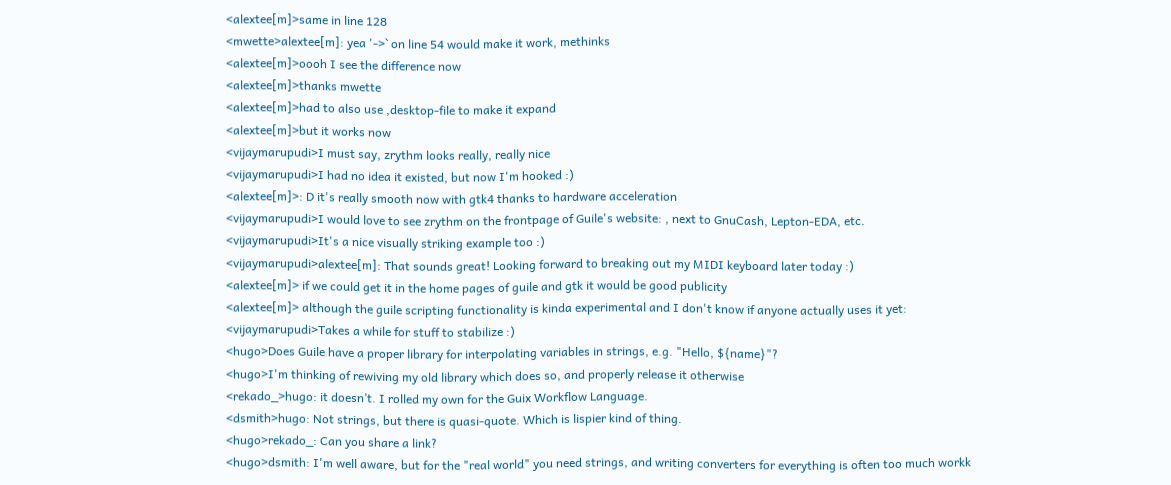<alextee[m]>same in line 128
<mwette>alextee[m]: yea '->` on line 54 would make it work, methinks
<alextee[m]>oooh I see the difference now
<alextee[m]>thanks mwette
<alextee[m]>had to also use ,desktop-file to make it expand
<alextee[m]>but it works now
<vijaymarupudi>I must say, zrythm looks really, really nice
<vijaymarupudi>I had no idea it existed, but now I'm hooked :)
<alextee[m]>: D it's really smooth now with gtk4 thanks to hardware acceleration
<vijaymarupudi>I would love to see zrythm on the frontpage of Guile's website: , next to GnuCash, Lepton-EDA, etc.
<vijaymarupudi>It's a nice visually striking example too :)
<vijaymarupudi>alextee[m]: That sounds great! Looking forward to breaking out my MIDI keyboard later today :)
<alextee[m]> if we could get it in the home pages of guile and gtk it would be good publicity
<alextee[m]> although the guile scripting functionality is kinda experimental and I don't know if anyone actually uses it yet:
<vijaymarupudi>Takes a while for stuff to stabilize :)
<hugo>Does Guile have a proper library for interpolating variables in strings, e.g. "Hello, ${name}"?
<hugo>I'm thinking of rewiving my old library which does so, and properly release it otherwise
<rekado_>hugo: it doesn’t. I rolled my own for the Guix Workflow Language.
<dsmith>hugo: Not strings, but there is quasi-quote. Which is lispier kind of thing.
<hugo>rekado_: Can you share a link?
<hugo>dsmith: I'm well aware, but for the "real world" you need strings, and writing converters for everything is often too much workk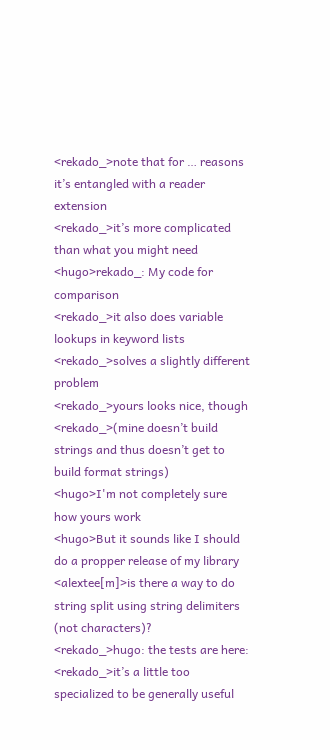<rekado_>note that for … reasons it’s entangled with a reader extension
<rekado_>it’s more complicated than what you might need
<hugo>rekado_: My code for comparison
<rekado_>it also does variable lookups in keyword lists
<rekado_>solves a slightly different problem
<rekado_>yours looks nice, though
<rekado_>(mine doesn’t build strings and thus doesn’t get to build format strings)
<hugo>I'm not completely sure how yours work
<hugo>But it sounds like I should do a propper release of my library
<alextee[m]>is there a way to do string split using string delimiters (not characters)?
<rekado_>hugo: the tests are here:
<rekado_>it’s a little too specialized to be generally useful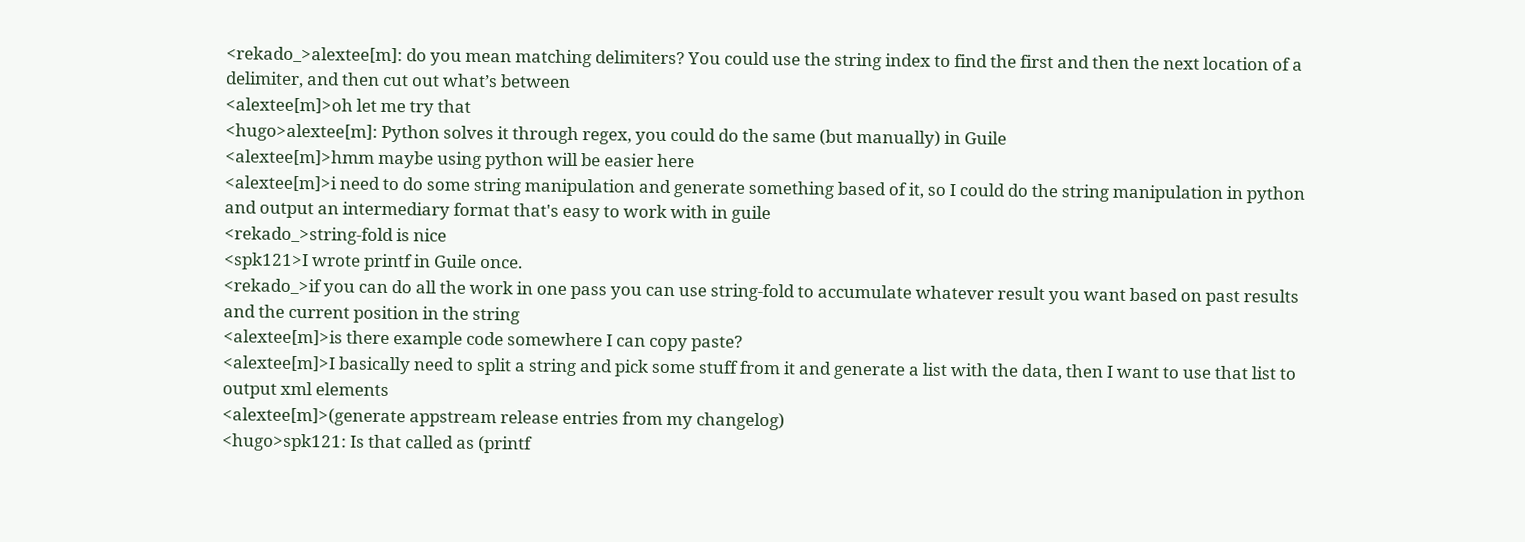<rekado_>alextee[m]: do you mean matching delimiters? You could use the string index to find the first and then the next location of a delimiter, and then cut out what’s between
<alextee[m]>oh let me try that
<hugo>alextee[m]: Python solves it through regex, you could do the same (but manually) in Guile
<alextee[m]>hmm maybe using python will be easier here
<alextee[m]>i need to do some string manipulation and generate something based of it, so I could do the string manipulation in python and output an intermediary format that's easy to work with in guile
<rekado_>string-fold is nice
<spk121>I wrote printf in Guile once.
<rekado_>if you can do all the work in one pass you can use string-fold to accumulate whatever result you want based on past results and the current position in the string
<alextee[m]>is there example code somewhere I can copy paste?
<alextee[m]>I basically need to split a string and pick some stuff from it and generate a list with the data, then I want to use that list to output xml elements
<alextee[m]>(generate appstream release entries from my changelog)
<hugo>spk121: Is that called as (printf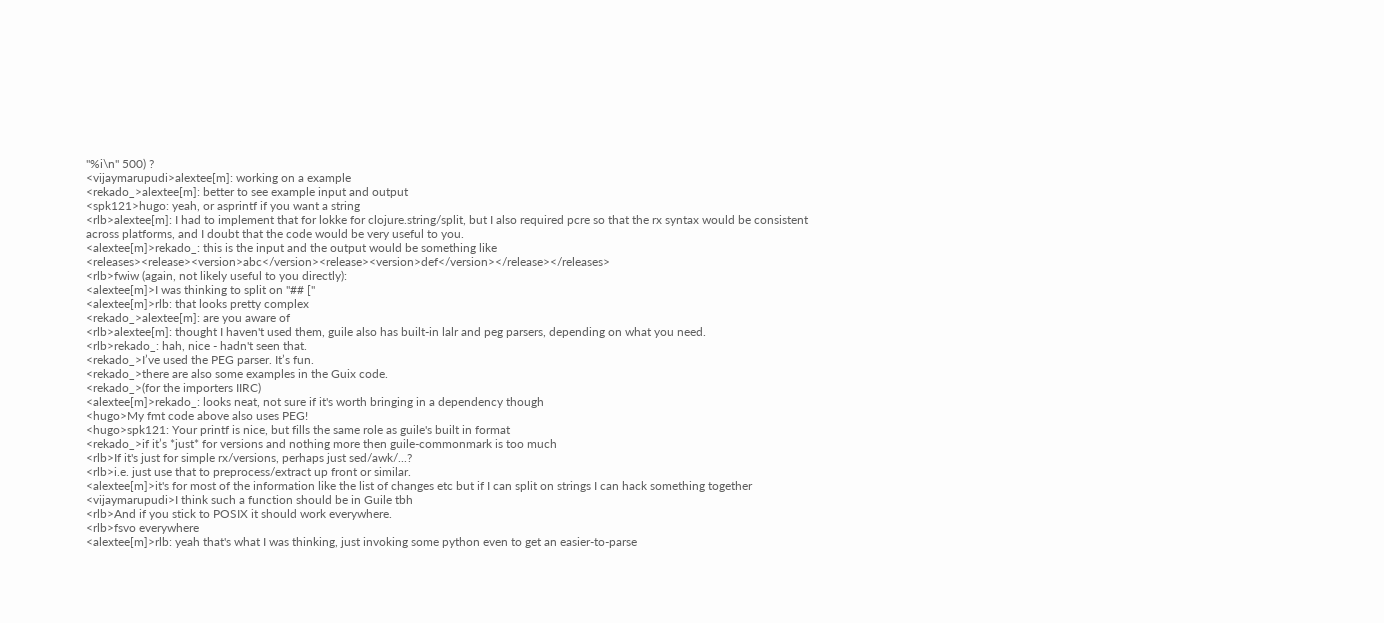"%i\n" 500) ?
<vijaymarupudi>alextee[m]: working on a example
<rekado_>alextee[m]: better to see example input and output
<spk121>hugo: yeah, or asprintf if you want a string
<rlb>alextee[m]: I had to implement that for lokke for clojure.string/split, but I also required pcre so that the rx syntax would be consistent across platforms, and I doubt that the code would be very useful to you.
<alextee[m]>rekado_: this is the input and the output would be something like <releases><release><version>abc</version><release><version>def</version></release></releases>
<rlb>fwiw (again, not likely useful to you directly):
<alextee[m]>I was thinking to split on "## ["
<alextee[m]>rlb: that looks pretty complex
<rekado_>alextee[m]: are you aware of
<rlb>alextee[m]: thought I haven't used them, guile also has built-in lalr and peg parsers, depending on what you need.
<rlb>rekado_: hah, nice - hadn't seen that.
<rekado_>I’ve used the PEG parser. It’s fun.
<rekado_>there are also some examples in the Guix code.
<rekado_>(for the importers IIRC)
<alextee[m]>rekado_: looks neat, not sure if it's worth bringing in a dependency though
<hugo>My fmt code above also uses PEG!
<hugo>spk121: Your printf is nice, but fills the same role as guile's built in format
<rekado_>if it’s *just* for versions and nothing more then guile-commonmark is too much
<rlb>If it's just for simple rx/versions, perhaps just sed/awk/...?
<rlb>i.e. just use that to preprocess/extract up front or similar.
<alextee[m]>it's for most of the information like the list of changes etc but if I can split on strings I can hack something together
<vijaymarupudi>I think such a function should be in Guile tbh
<rlb>And if you stick to POSIX it should work everywhere.
<rlb>fsvo everywhere
<alextee[m]>rlb: yeah that's what I was thinking, just invoking some python even to get an easier-to-parse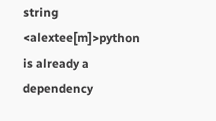string
<alextee[m]>python is already a dependency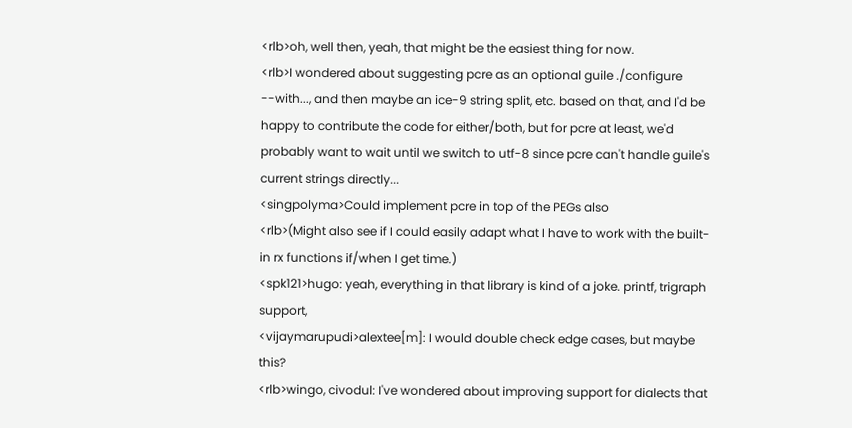<rlb>oh, well then, yeah, that might be the easiest thing for now.
<rlb>I wondered about suggesting pcre as an optional guile ./configure --with..., and then maybe an ice-9 string split, etc. based on that, and I'd be happy to contribute the code for either/both, but for pcre at least, we'd probably want to wait until we switch to utf-8 since pcre can't handle guile's current strings directly...
<singpolyma>Could implement pcre in top of the PEGs also
<rlb>(Might also see if I could easily adapt what I have to work with the built-in rx functions if/when I get time.)
<spk121>hugo: yeah, everything in that library is kind of a joke. printf, trigraph support,
<vijaymarupudi>alextee[m]: I would double check edge cases, but maybe this?
<rlb>wingo, civodul: I've wondered about improving support for dialects that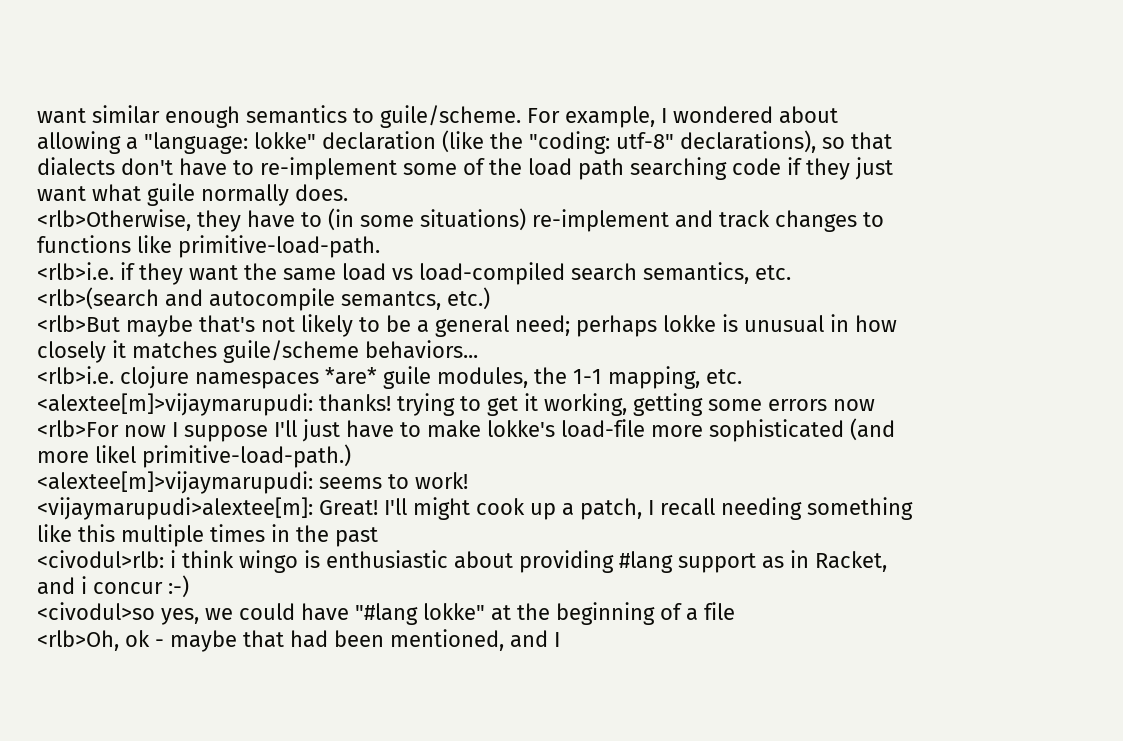want similar enough semantics to guile/scheme. For example, I wondered about allowing a "language: lokke" declaration (like the "coding: utf-8" declarations), so that dialects don't have to re-implement some of the load path searching code if they just want what guile normally does.
<rlb>Otherwise, they have to (in some situations) re-implement and track changes to functions like primitive-load-path.
<rlb>i.e. if they want the same load vs load-compiled search semantics, etc.
<rlb>(search and autocompile semantcs, etc.)
<rlb>But maybe that's not likely to be a general need; perhaps lokke is unusual in how closely it matches guile/scheme behaviors...
<rlb>i.e. clojure namespaces *are* guile modules, the 1-1 mapping, etc.
<alextee[m]>vijaymarupudi: thanks! trying to get it working, getting some errors now
<rlb>For now I suppose I'll just have to make lokke's load-file more sophisticated (and more likel primitive-load-path.)
<alextee[m]>vijaymarupudi: seems to work!
<vijaymarupudi>alextee[m]: Great! I'll might cook up a patch, I recall needing something like this multiple times in the past
<civodul>rlb: i think wingo is enthusiastic about providing #lang support as in Racket, and i concur :-)
<civodul>so yes, we could have "#lang lokke" at the beginning of a file
<rlb>Oh, ok - maybe that had been mentioned, and I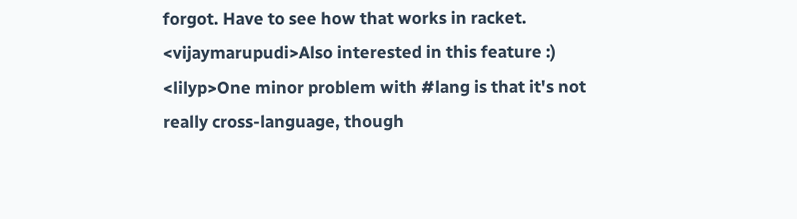forgot. Have to see how that works in racket.
<vijaymarupudi>Also interested in this feature :)
<lilyp>One minor problem with #lang is that it's not really cross-language, though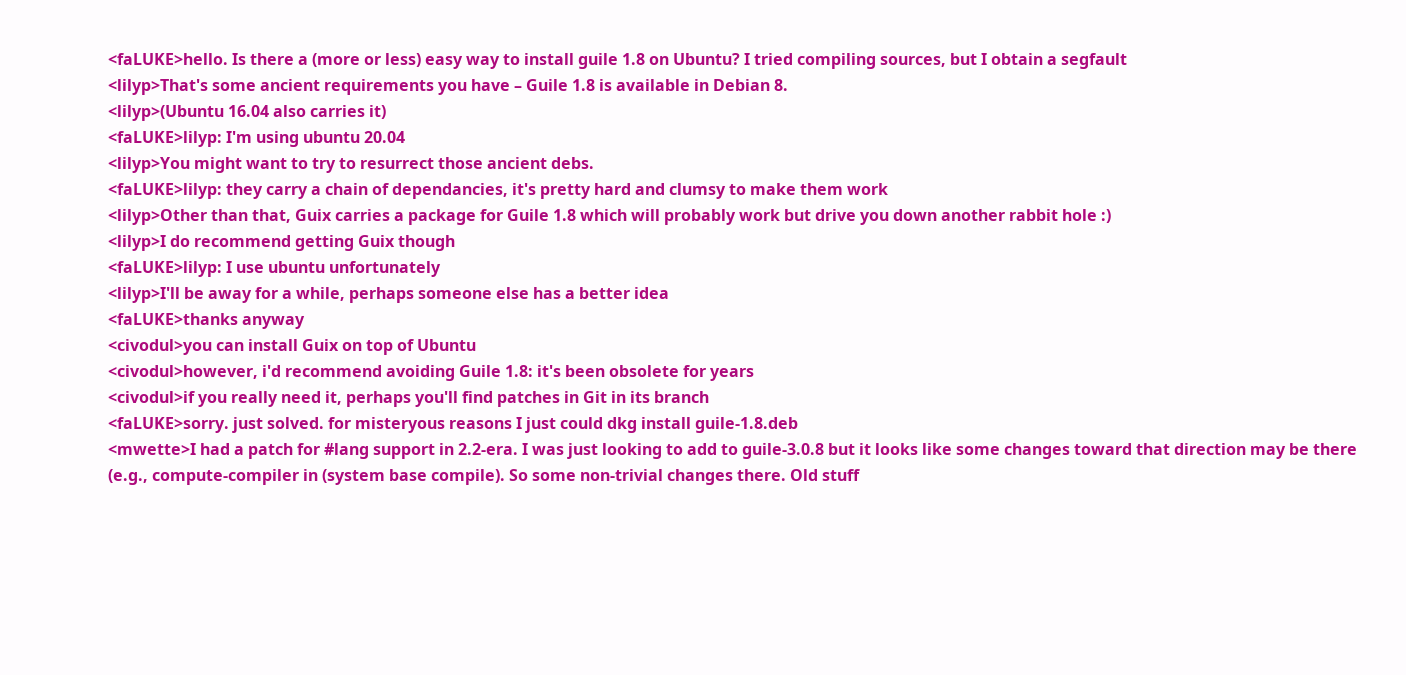<faLUKE>hello. Is there a (more or less) easy way to install guile 1.8 on Ubuntu? I tried compiling sources, but I obtain a segfault
<lilyp>That's some ancient requirements you have – Guile 1.8 is available in Debian 8.
<lilyp>(Ubuntu 16.04 also carries it)
<faLUKE>lilyp: I'm using ubuntu 20.04
<lilyp>You might want to try to resurrect those ancient debs.
<faLUKE>lilyp: they carry a chain of dependancies, it's pretty hard and clumsy to make them work
<lilyp>Other than that, Guix carries a package for Guile 1.8 which will probably work but drive you down another rabbit hole :)
<lilyp>I do recommend getting Guix though
<faLUKE>lilyp: I use ubuntu unfortunately
<lilyp>I'll be away for a while, perhaps someone else has a better idea
<faLUKE>thanks anyway
<civodul>you can install Guix on top of Ubuntu
<civodul>however, i'd recommend avoiding Guile 1.8: it's been obsolete for years
<civodul>if you really need it, perhaps you'll find patches in Git in its branch
<faLUKE>sorry. just solved. for misteryous reasons I just could dkg install guile-1.8.deb
<mwette>I had a patch for #lang support in 2.2-era. I was just looking to add to guile-3.0.8 but it looks like some changes toward that direction may be there (e.g., compute-compiler in (system base compile). So some non-trivial changes there. Old stuff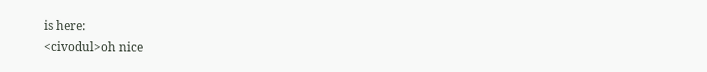is here:
<civodul>oh nice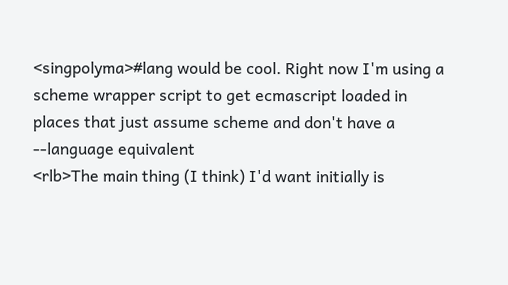<singpolyma>#lang would be cool. Right now I'm using a scheme wrapper script to get ecmascript loaded in places that just assume scheme and don't have a --language equivalent
<rlb>The main thing (I think) I'd want initially is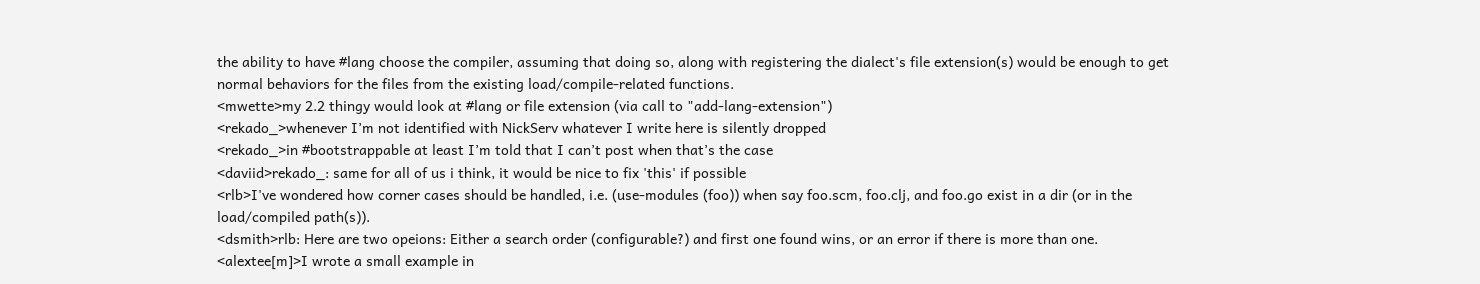the ability to have #lang choose the compiler, assuming that doing so, along with registering the dialect's file extension(s) would be enough to get normal behaviors for the files from the existing load/compile-related functions.
<mwette>my 2.2 thingy would look at #lang or file extension (via call to "add-lang-extension")
<rekado_>whenever I’m not identified with NickServ whatever I write here is silently dropped
<rekado_>in #bootstrappable at least I’m told that I can’t post when that’s the case
<daviid>rekado_: same for all of us i think, it would be nice to fix 'this' if possible
<rlb>I've wondered how corner cases should be handled, i.e. (use-modules (foo)) when say foo.scm, foo.clj, and foo.go exist in a dir (or in the load/compiled path(s)).
<dsmith>rlb: Here are two opeions: Either a search order (configurable?) and first one found wins, or an error if there is more than one.
<alextee[m]>I wrote a small example in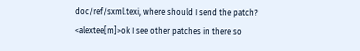doc/ref/sxml.texi, where should I send the patch?
<alextee[m]>ok I see other patches in there so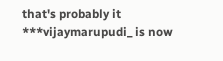that's probably it
***vijaymarupudi_ is now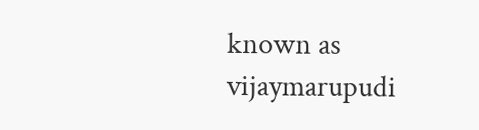known as vijaymarupudi